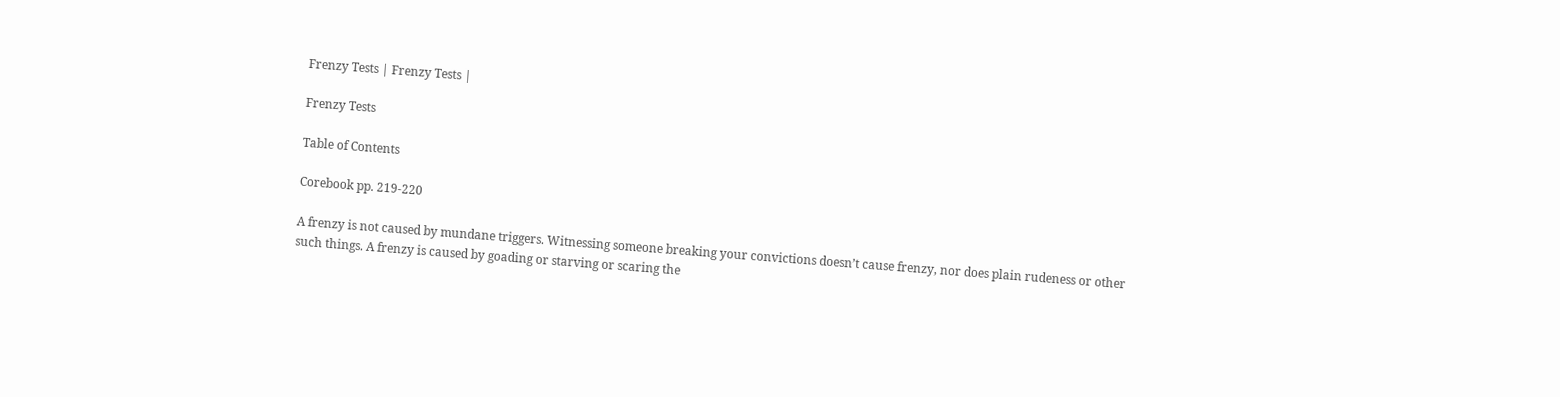Frenzy Tests | Frenzy Tests |

Frenzy Tests

Table of Contents

Corebook pp. 219-220

A frenzy is not caused by mundane triggers. Witnessing someone breaking your convictions doesn’t cause frenzy, nor does plain rudeness or other such things. A frenzy is caused by goading or starving or scaring the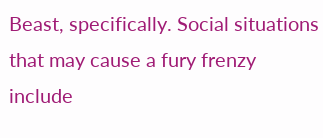Beast, specifically. Social situations that may cause a fury frenzy include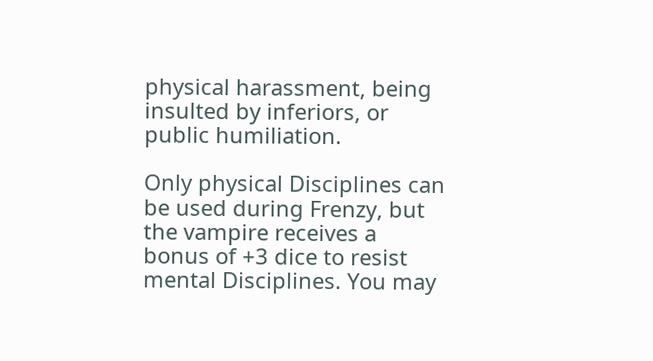physical harassment, being insulted by inferiors, or public humiliation.

Only physical Disciplines can be used during Frenzy, but the vampire receives a bonus of +3 dice to resist mental Disciplines. You may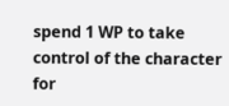spend 1 WP to take control of the character for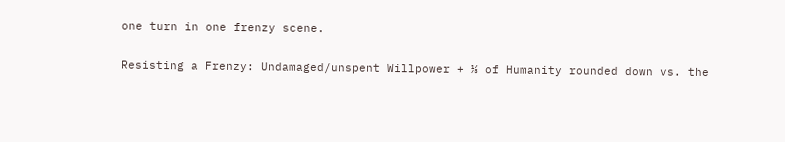one turn in one frenzy scene.

Resisting a Frenzy: Undamaged/unspent Willpower + ⅓ of Humanity rounded down vs. the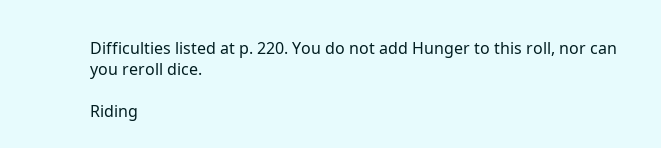Difficulties listed at p. 220. You do not add Hunger to this roll, nor can you reroll dice.

Riding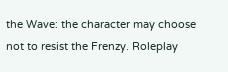the Wave: the character may choose not to resist the Frenzy. Roleplay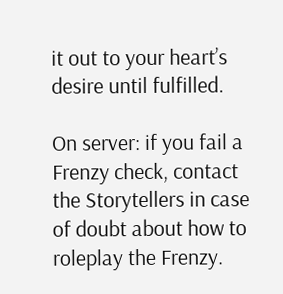it out to your heart’s desire until fulfilled.

On server: if you fail a Frenzy check, contact the Storytellers in case of doubt about how to roleplay the Frenzy.